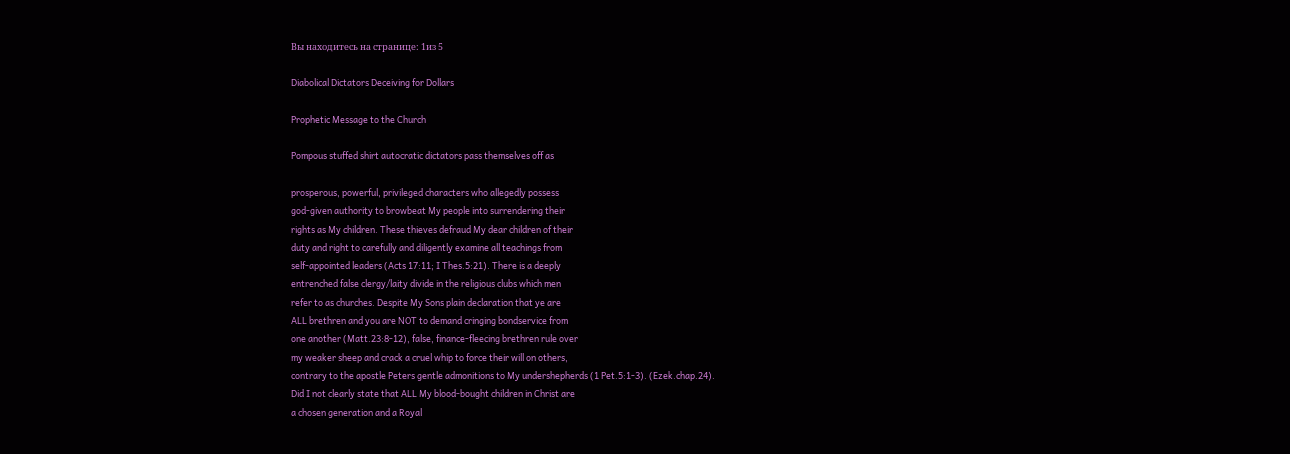Вы находитесь на странице: 1из 5

Diabolical Dictators Deceiving for Dollars

Prophetic Message to the Church

Pompous stuffed shirt autocratic dictators pass themselves off as

prosperous, powerful, privileged characters who allegedly possess
god-given authority to browbeat My people into surrendering their
rights as My children. These thieves defraud My dear children of their
duty and right to carefully and diligently examine all teachings from
self-appointed leaders (Acts 17:11; I Thes.5:21). There is a deeply
entrenched false clergy/laity divide in the religious clubs which men
refer to as churches. Despite My Sons plain declaration that ye are
ALL brethren and you are NOT to demand cringing bondservice from
one another (Matt.23:8-12), false, finance-fleecing brethren rule over
my weaker sheep and crack a cruel whip to force their will on others,
contrary to the apostle Peters gentle admonitions to My undershepherds (1 Pet.5:1-3). (Ezek.chap.24).
Did I not clearly state that ALL My blood-bought children in Christ are
a chosen generation and a Royal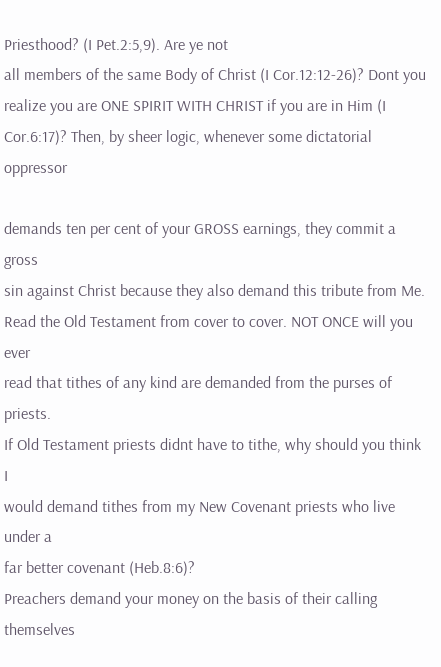Priesthood? (I Pet.2:5,9). Are ye not
all members of the same Body of Christ (I Cor.12:12-26)? Dont you
realize you are ONE SPIRIT WITH CHRIST if you are in Him (I
Cor.6:17)? Then, by sheer logic, whenever some dictatorial oppressor

demands ten per cent of your GROSS earnings, they commit a gross
sin against Christ because they also demand this tribute from Me.
Read the Old Testament from cover to cover. NOT ONCE will you ever
read that tithes of any kind are demanded from the purses of priests.
If Old Testament priests didnt have to tithe, why should you think I
would demand tithes from my New Covenant priests who live under a
far better covenant (Heb.8:6)?
Preachers demand your money on the basis of their calling themselves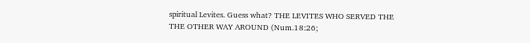spiritual Levites. Guess what? THE LEVITES WHO SERVED THE
THE OTHER WAY AROUND (Num.18:26;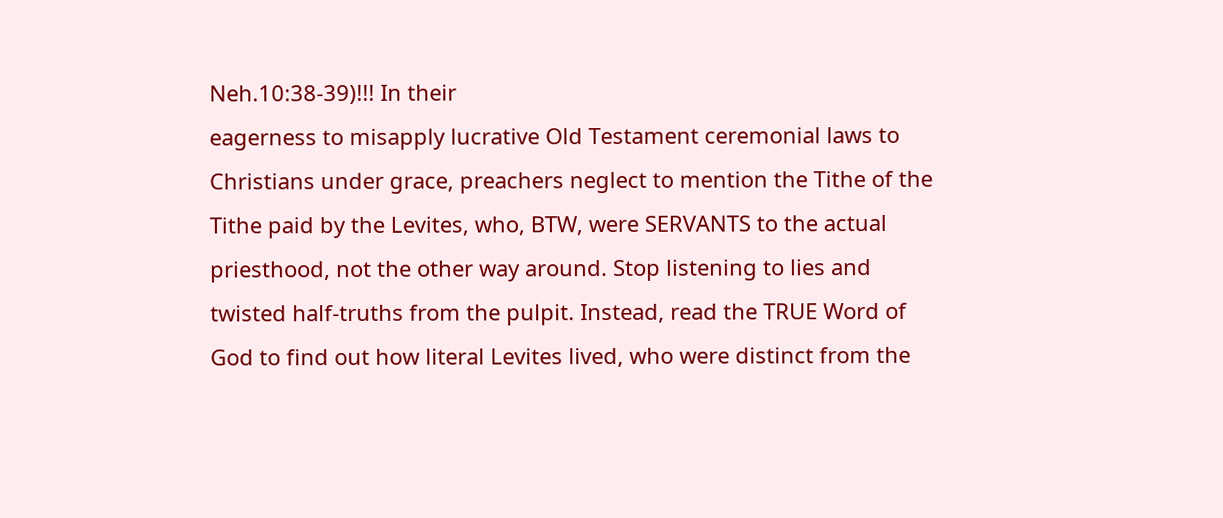Neh.10:38-39)!!! In their
eagerness to misapply lucrative Old Testament ceremonial laws to
Christians under grace, preachers neglect to mention the Tithe of the
Tithe paid by the Levites, who, BTW, were SERVANTS to the actual
priesthood, not the other way around. Stop listening to lies and
twisted half-truths from the pulpit. Instead, read the TRUE Word of
God to find out how literal Levites lived, who were distinct from the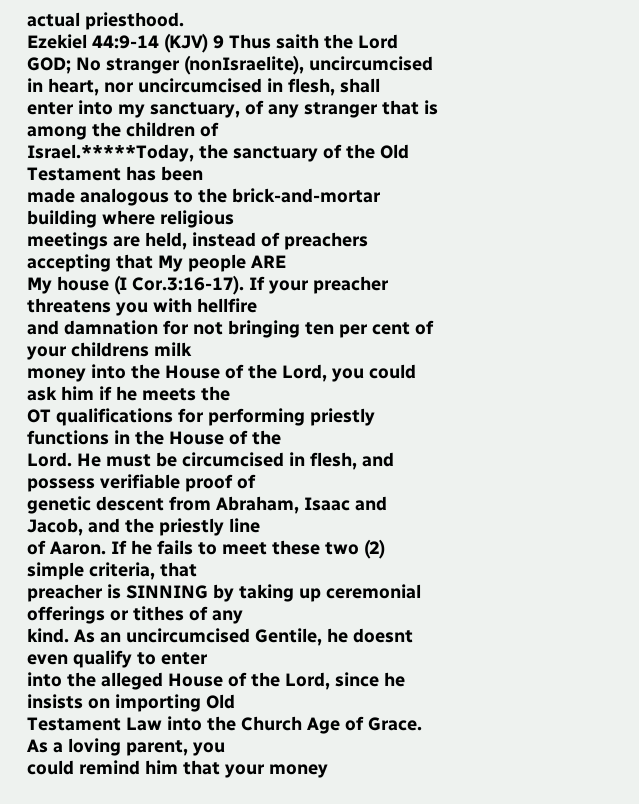actual priesthood.
Ezekiel 44:9-14 (KJV) 9 Thus saith the Lord GOD; No stranger (nonIsraelite), uncircumcised in heart, nor uncircumcised in flesh, shall
enter into my sanctuary, of any stranger that is among the children of
Israel.*****Today, the sanctuary of the Old Testament has been
made analogous to the brick-and-mortar building where religious
meetings are held, instead of preachers accepting that My people ARE
My house (I Cor.3:16-17). If your preacher threatens you with hellfire
and damnation for not bringing ten per cent of your childrens milk
money into the House of the Lord, you could ask him if he meets the
OT qualifications for performing priestly functions in the House of the
Lord. He must be circumcised in flesh, and possess verifiable proof of
genetic descent from Abraham, Isaac and Jacob, and the priestly line
of Aaron. If he fails to meet these two (2) simple criteria, that
preacher is SINNING by taking up ceremonial offerings or tithes of any
kind. As an uncircumcised Gentile, he doesnt even qualify to enter
into the alleged House of the Lord, since he insists on importing Old
Testament Law into the Church Age of Grace. As a loving parent, you
could remind him that your money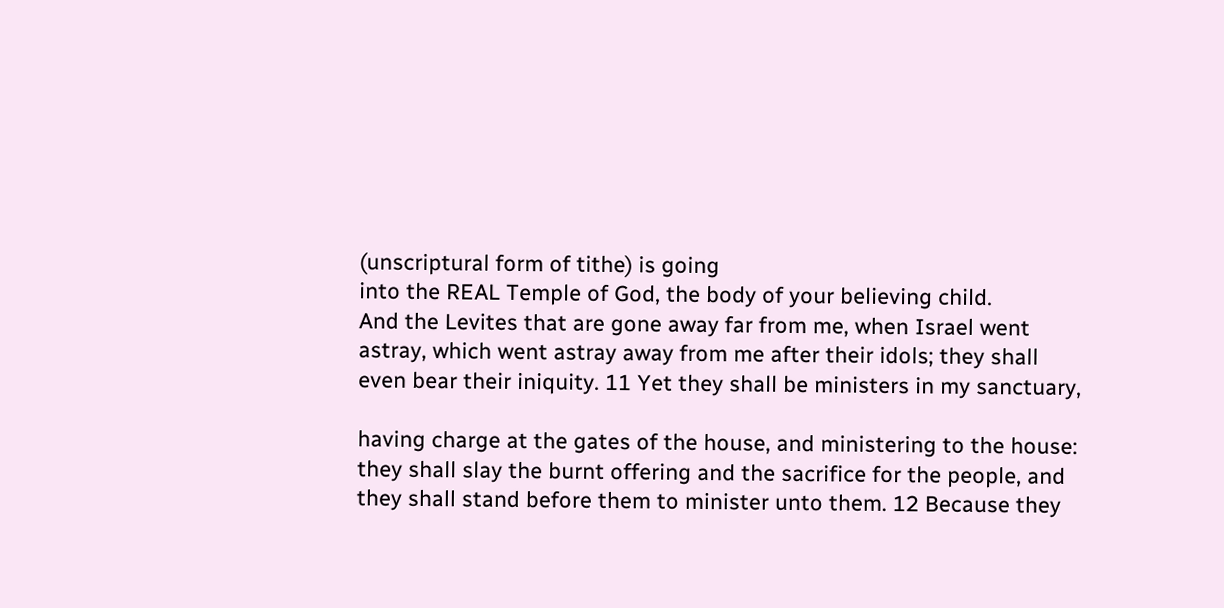(unscriptural form of tithe) is going
into the REAL Temple of God, the body of your believing child.
And the Levites that are gone away far from me, when Israel went
astray, which went astray away from me after their idols; they shall
even bear their iniquity. 11 Yet they shall be ministers in my sanctuary,

having charge at the gates of the house, and ministering to the house:
they shall slay the burnt offering and the sacrifice for the people, and
they shall stand before them to minister unto them. 12 Because they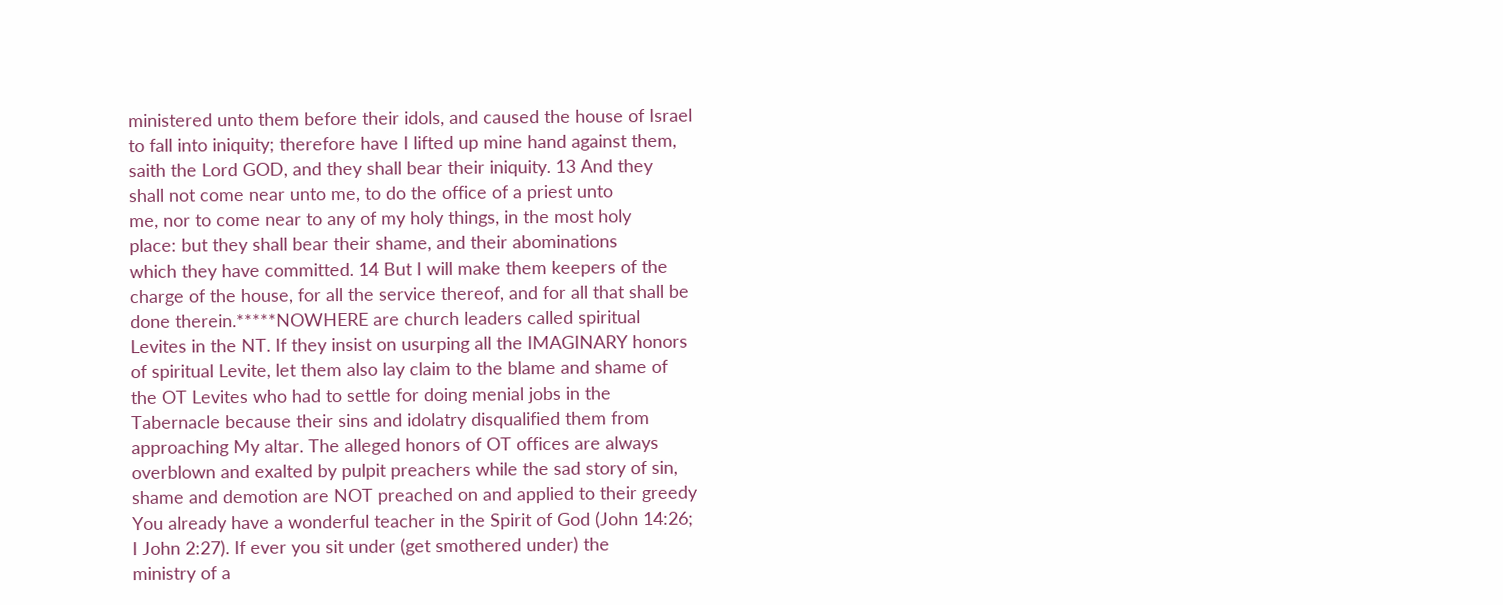ministered unto them before their idols, and caused the house of Israel
to fall into iniquity; therefore have I lifted up mine hand against them,
saith the Lord GOD, and they shall bear their iniquity. 13 And they
shall not come near unto me, to do the office of a priest unto
me, nor to come near to any of my holy things, in the most holy
place: but they shall bear their shame, and their abominations
which they have committed. 14 But I will make them keepers of the
charge of the house, for all the service thereof, and for all that shall be
done therein.*****NOWHERE are church leaders called spiritual
Levites in the NT. If they insist on usurping all the IMAGINARY honors
of spiritual Levite, let them also lay claim to the blame and shame of
the OT Levites who had to settle for doing menial jobs in the
Tabernacle because their sins and idolatry disqualified them from
approaching My altar. The alleged honors of OT offices are always
overblown and exalted by pulpit preachers while the sad story of sin,
shame and demotion are NOT preached on and applied to their greedy
You already have a wonderful teacher in the Spirit of God (John 14:26;
I John 2:27). If ever you sit under (get smothered under) the
ministry of a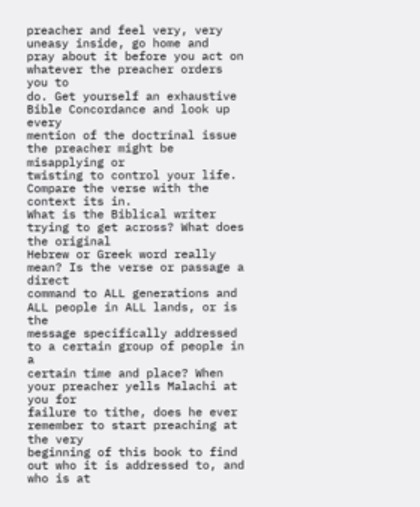preacher and feel very, very uneasy inside, go home and
pray about it before you act on whatever the preacher orders you to
do. Get yourself an exhaustive Bible Concordance and look up every
mention of the doctrinal issue the preacher might be misapplying or
twisting to control your life. Compare the verse with the context its in.
What is the Biblical writer trying to get across? What does the original
Hebrew or Greek word really mean? Is the verse or passage a direct
command to ALL generations and ALL people in ALL lands, or is the
message specifically addressed to a certain group of people in a
certain time and place? When your preacher yells Malachi at you for
failure to tithe, does he ever remember to start preaching at the very
beginning of this book to find out who it is addressed to, and who is at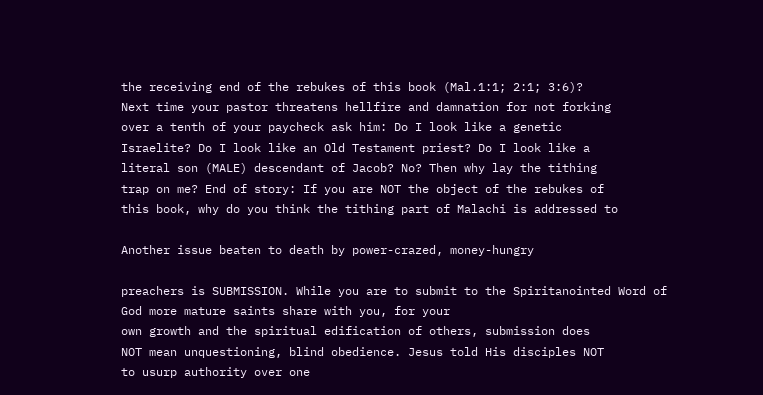the receiving end of the rebukes of this book (Mal.1:1; 2:1; 3:6)?
Next time your pastor threatens hellfire and damnation for not forking
over a tenth of your paycheck ask him: Do I look like a genetic
Israelite? Do I look like an Old Testament priest? Do I look like a
literal son (MALE) descendant of Jacob? No? Then why lay the tithing
trap on me? End of story: If you are NOT the object of the rebukes of
this book, why do you think the tithing part of Malachi is addressed to

Another issue beaten to death by power-crazed, money-hungry

preachers is SUBMISSION. While you are to submit to the Spiritanointed Word of God more mature saints share with you, for your
own growth and the spiritual edification of others, submission does
NOT mean unquestioning, blind obedience. Jesus told His disciples NOT
to usurp authority over one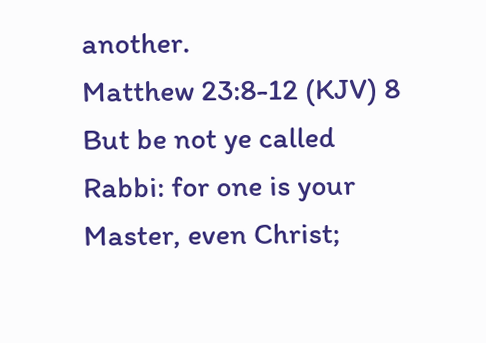another.
Matthew 23:8-12 (KJV) 8 But be not ye called Rabbi: for one is your
Master, even Christ;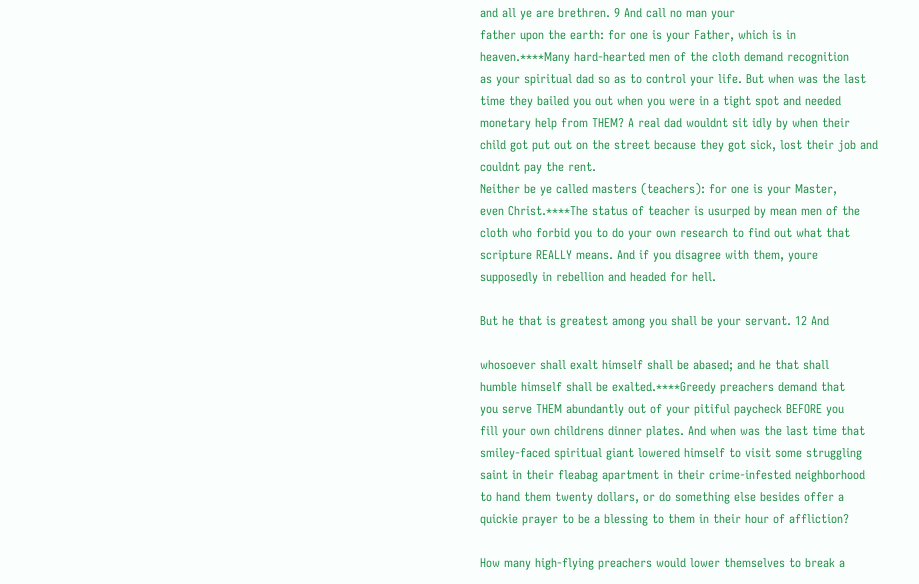and all ye are brethren. 9 And call no man your
father upon the earth: for one is your Father, which is in
heaven.****Many hard-hearted men of the cloth demand recognition
as your spiritual dad so as to control your life. But when was the last
time they bailed you out when you were in a tight spot and needed
monetary help from THEM? A real dad wouldnt sit idly by when their
child got put out on the street because they got sick, lost their job and
couldnt pay the rent.
Neither be ye called masters (teachers): for one is your Master,
even Christ.****The status of teacher is usurped by mean men of the
cloth who forbid you to do your own research to find out what that
scripture REALLY means. And if you disagree with them, youre
supposedly in rebellion and headed for hell.

But he that is greatest among you shall be your servant. 12 And

whosoever shall exalt himself shall be abased; and he that shall
humble himself shall be exalted.****Greedy preachers demand that
you serve THEM abundantly out of your pitiful paycheck BEFORE you
fill your own childrens dinner plates. And when was the last time that
smiley-faced spiritual giant lowered himself to visit some struggling
saint in their fleabag apartment in their crime-infested neighborhood
to hand them twenty dollars, or do something else besides offer a
quickie prayer to be a blessing to them in their hour of affliction?

How many high-flying preachers would lower themselves to break a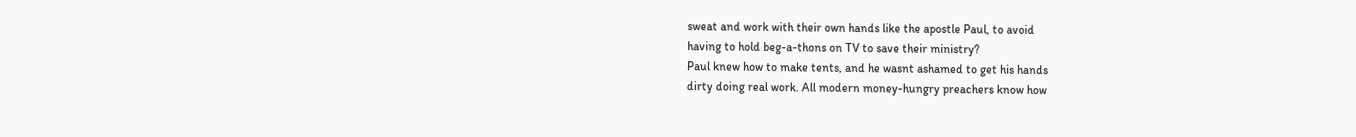sweat and work with their own hands like the apostle Paul, to avoid
having to hold beg-a-thons on TV to save their ministry?
Paul knew how to make tents, and he wasnt ashamed to get his hands
dirty doing real work. All modern money-hungry preachers know how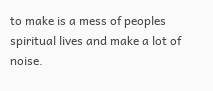to make is a mess of peoples spiritual lives and make a lot of noise.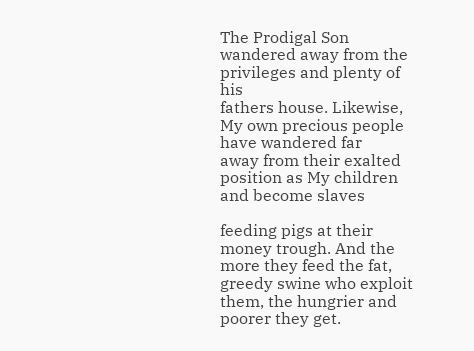The Prodigal Son wandered away from the privileges and plenty of his
fathers house. Likewise, My own precious people have wandered far
away from their exalted position as My children and become slaves

feeding pigs at their money trough. And the more they feed the fat,
greedy swine who exploit them, the hungrier and poorer they get.